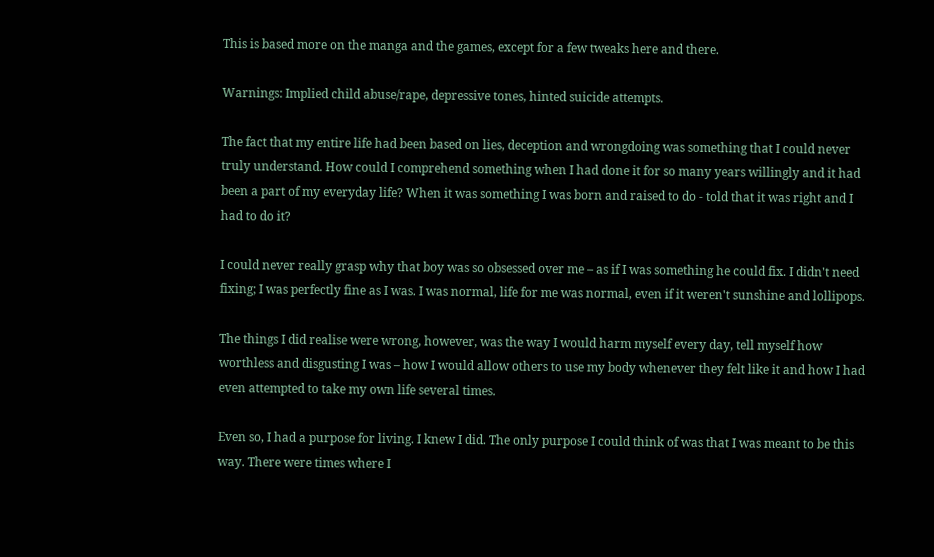This is based more on the manga and the games, except for a few tweaks here and there.

Warnings: Implied child abuse/rape, depressive tones, hinted suicide attempts.

The fact that my entire life had been based on lies, deception and wrongdoing was something that I could never truly understand. How could I comprehend something when I had done it for so many years willingly and it had been a part of my everyday life? When it was something I was born and raised to do - told that it was right and I had to do it?

I could never really grasp why that boy was so obsessed over me – as if I was something he could fix. I didn't need fixing; I was perfectly fine as I was. I was normal, life for me was normal, even if it weren't sunshine and lollipops.

The things I did realise were wrong, however, was the way I would harm myself every day, tell myself how worthless and disgusting I was – how I would allow others to use my body whenever they felt like it and how I had even attempted to take my own life several times.

Even so, I had a purpose for living. I knew I did. The only purpose I could think of was that I was meant to be this way. There were times where I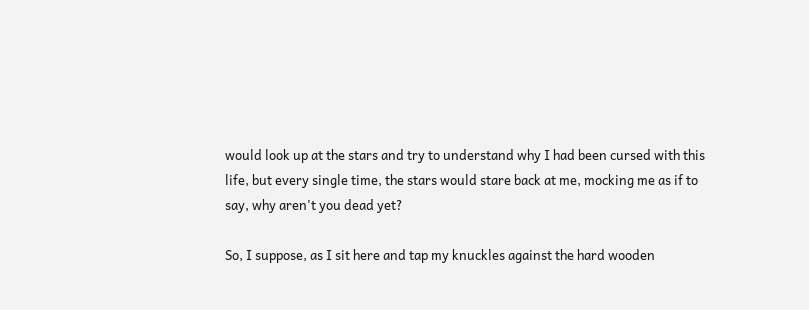would look up at the stars and try to understand why I had been cursed with this life, but every single time, the stars would stare back at me, mocking me as if to say, why aren't you dead yet?

So, I suppose, as I sit here and tap my knuckles against the hard wooden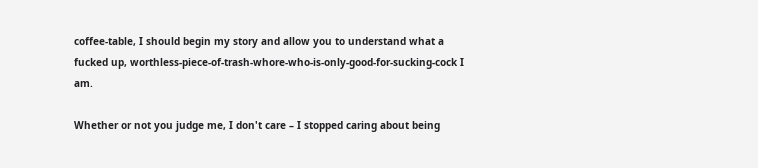coffee-table, I should begin my story and allow you to understand what a fucked up, worthless-piece-of-trash-whore-who-is-only-good-for-sucking-cock I am.

Whether or not you judge me, I don't care – I stopped caring about being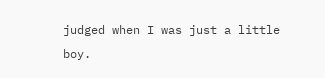judged when I was just a little boy.